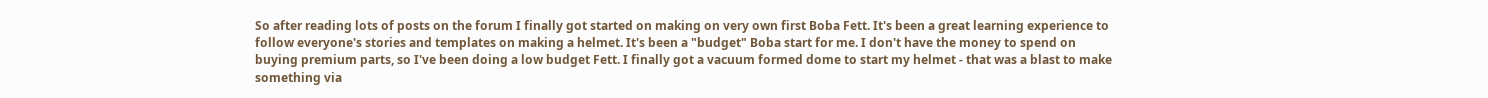So after reading lots of posts on the forum I finally got started on making on very own first Boba Fett. It's been a great learning experience to follow everyone's stories and templates on making a helmet. It's been a "budget" Boba start for me. I don't have the money to spend on buying premium parts, so I've been doing a low budget Fett. I finally got a vacuum formed dome to start my helmet - that was a blast to make something via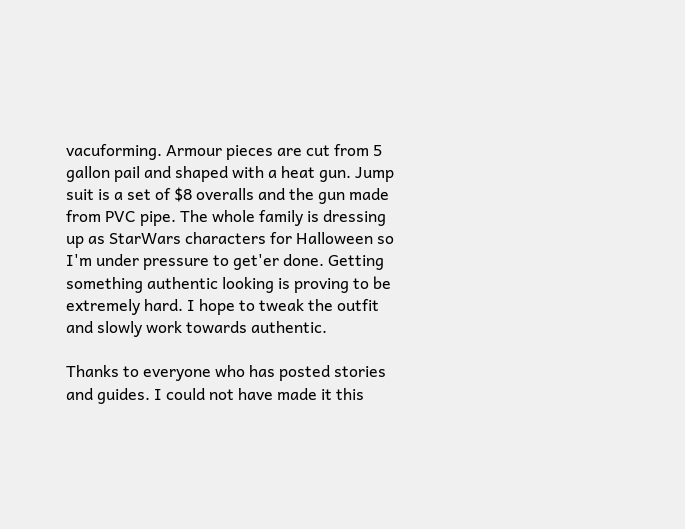vacuforming. Armour pieces are cut from 5 gallon pail and shaped with a heat gun. Jump suit is a set of $8 overalls and the gun made from PVC pipe. The whole family is dressing up as StarWars characters for Halloween so I'm under pressure to get'er done. Getting something authentic looking is proving to be extremely hard. I hope to tweak the outfit and slowly work towards authentic.

Thanks to everyone who has posted stories and guides. I could not have made it this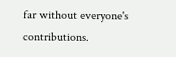far without everyone's contributions.